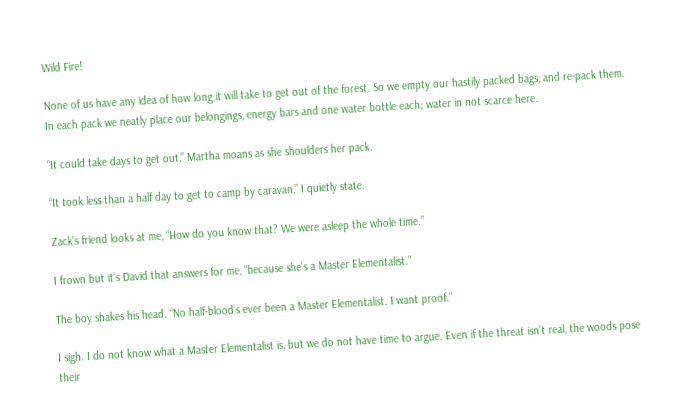Wild Fire!

None of us have any idea of how long it will take to get out of the forest. So we empty our hastily packed bags, and re-pack them. In each pack we neatly place our belongings, energy bars and one water bottle each; water in not scarce here.

“It could take days to get out,” Martha moans as she shoulders her pack.

“It took less than a half day to get to camp by caravan,” I quietly state.

Zack’s friend looks at me, “How do you know that? We were asleep the whole time.”

I frown but it’s David that answers for me, “because she’s a Master Elementalist.”

The boy shakes his head. “No half-blood’s ever been a Master Elementalist. I want proof.”

I sigh. I do not know what a Master Elementalist is, but we do not have time to argue. Even if the threat isn’t real, the woods pose their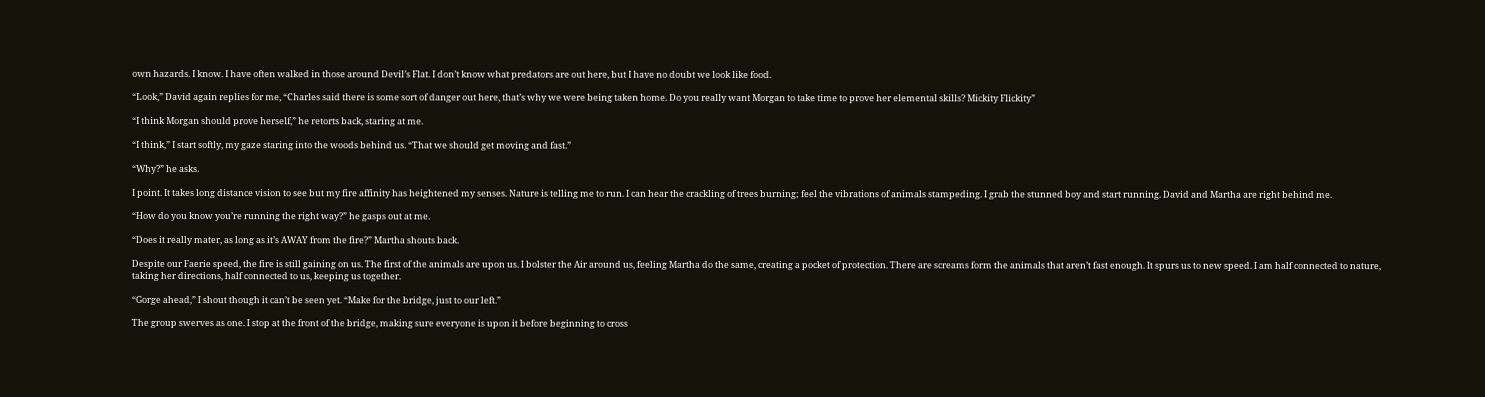own hazards. I know. I have often walked in those around Devil’s Flat. I don’t know what predators are out here, but I have no doubt we look like food.

“Look,” David again replies for me, “Charles said there is some sort of danger out here, that’s why we were being taken home. Do you really want Morgan to take time to prove her elemental skills? Mickity Flickity”

“I think Morgan should prove herself,” he retorts back, staring at me.

“I think,” I start softly, my gaze staring into the woods behind us. “That we should get moving and fast.”

“Why?” he asks.

I point. It takes long distance vision to see but my fire affinity has heightened my senses. Nature is telling me to run. I can hear the crackling of trees burning; feel the vibrations of animals stampeding. I grab the stunned boy and start running. David and Martha are right behind me.

“How do you know you’re running the right way?” he gasps out at me.

“Does it really mater, as long as it’s AWAY from the fire?” Martha shouts back.

Despite our Faerie speed, the fire is still gaining on us. The first of the animals are upon us. I bolster the Air around us, feeling Martha do the same, creating a pocket of protection. There are screams form the animals that aren’t fast enough. It spurs us to new speed. I am half connected to nature, taking her directions, half connected to us, keeping us together.

“Gorge ahead,” I shout though it can’t be seen yet. “Make for the bridge, just to our left.”

The group swerves as one. I stop at the front of the bridge, making sure everyone is upon it before beginning to cross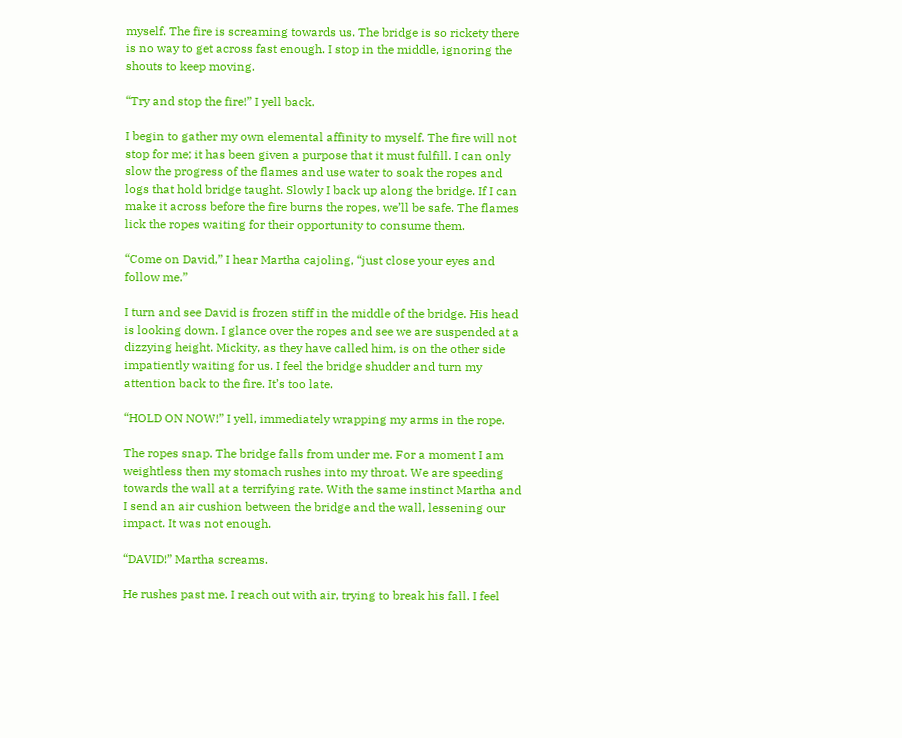myself. The fire is screaming towards us. The bridge is so rickety there is no way to get across fast enough. I stop in the middle, ignoring the shouts to keep moving.

“Try and stop the fire!” I yell back.

I begin to gather my own elemental affinity to myself. The fire will not stop for me; it has been given a purpose that it must fulfill. I can only slow the progress of the flames and use water to soak the ropes and logs that hold bridge taught. Slowly I back up along the bridge. If I can make it across before the fire burns the ropes, we’ll be safe. The flames lick the ropes waiting for their opportunity to consume them.

“Come on David,” I hear Martha cajoling, “just close your eyes and follow me.”

I turn and see David is frozen stiff in the middle of the bridge. His head is looking down. I glance over the ropes and see we are suspended at a dizzying height. Mickity, as they have called him, is on the other side impatiently waiting for us. I feel the bridge shudder and turn my attention back to the fire. It’s too late.

“HOLD ON NOW!” I yell, immediately wrapping my arms in the rope.

The ropes snap. The bridge falls from under me. For a moment I am weightless then my stomach rushes into my throat. We are speeding towards the wall at a terrifying rate. With the same instinct Martha and I send an air cushion between the bridge and the wall, lessening our impact. It was not enough.

“DAVID!” Martha screams.

He rushes past me. I reach out with air, trying to break his fall. I feel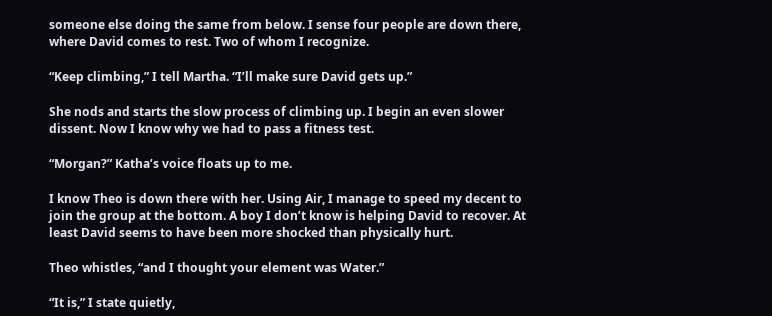someone else doing the same from below. I sense four people are down there, where David comes to rest. Two of whom I recognize.

“Keep climbing,” I tell Martha. “I’ll make sure David gets up.”

She nods and starts the slow process of climbing up. I begin an even slower dissent. Now I know why we had to pass a fitness test.

“Morgan?” Katha’s voice floats up to me.

I know Theo is down there with her. Using Air, I manage to speed my decent to join the group at the bottom. A boy I don’t know is helping David to recover. At least David seems to have been more shocked than physically hurt.

Theo whistles, “and I thought your element was Water.”

“It is,” I state quietly,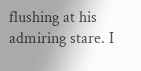flushing at his admiring stare. I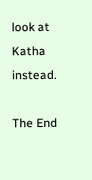look at Katha instead.

The End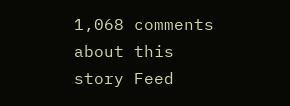1,068 comments about this story Feed